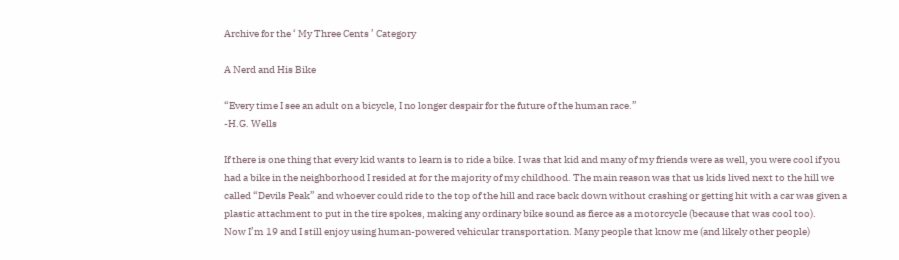Archive for the ‘ My Three Cents ’ Category

A Nerd and His Bike

“Every time I see an adult on a bicycle, I no longer despair for the future of the human race.”
-H.G. Wells

If there is one thing that every kid wants to learn is to ride a bike. I was that kid and many of my friends were as well, you were cool if you had a bike in the neighborhood I resided at for the majority of my childhood. The main reason was that us kids lived next to the hill we called “Devils Peak” and whoever could ride to the top of the hill and race back down without crashing or getting hit with a car was given a plastic attachment to put in the tire spokes, making any ordinary bike sound as fierce as a motorcycle (because that was cool too).
Now I’m 19 and I still enjoy using human-powered vehicular transportation. Many people that know me (and likely other people)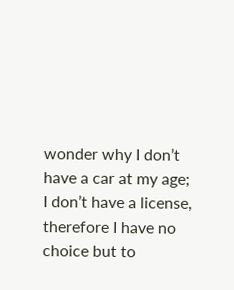wonder why I don’t have a car at my age; I don’t have a license, therefore I have no choice but to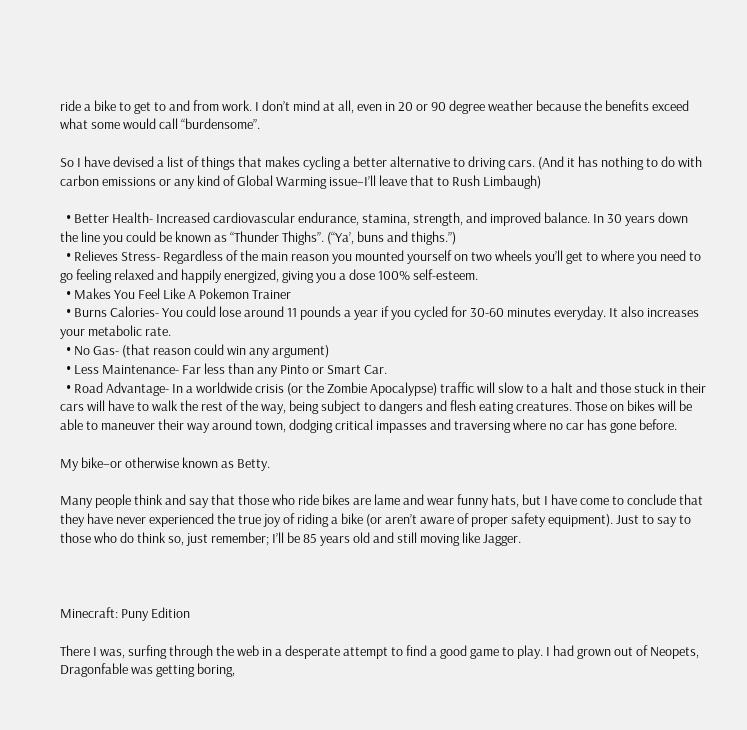ride a bike to get to and from work. I don’t mind at all, even in 20 or 90 degree weather because the benefits exceed what some would call “burdensome”.

So I have devised a list of things that makes cycling a better alternative to driving cars. (And it has nothing to do with carbon emissions or any kind of Global Warming issue–I’ll leave that to Rush Limbaugh)

  • Better Health- Increased cardiovascular endurance, stamina, strength, and improved balance. In 30 years down the line you could be known as “Thunder Thighs”. (“Ya’, buns and thighs.”)
  • Relieves Stress- Regardless of the main reason you mounted yourself on two wheels you’ll get to where you need to go feeling relaxed and happily energized, giving you a dose 100% self-esteem.
  • Makes You Feel Like A Pokemon Trainer
  • Burns Calories- You could lose around 11 pounds a year if you cycled for 30-60 minutes everyday. It also increases your metabolic rate.
  • No Gas- (that reason could win any argument)
  • Less Maintenance- Far less than any Pinto or Smart Car.
  • Road Advantage- In a worldwide crisis (or the Zombie Apocalypse) traffic will slow to a halt and those stuck in their cars will have to walk the rest of the way, being subject to dangers and flesh eating creatures. Those on bikes will be able to maneuver their way around town, dodging critical impasses and traversing where no car has gone before.

My bike–or otherwise known as Betty.

Many people think and say that those who ride bikes are lame and wear funny hats, but I have come to conclude that they have never experienced the true joy of riding a bike (or aren’t aware of proper safety equipment). Just to say to those who do think so, just remember; I’ll be 85 years old and still moving like Jagger.



Minecraft: Puny Edition

There I was, surfing through the web in a desperate attempt to find a good game to play. I had grown out of Neopets, Dragonfable was getting boring,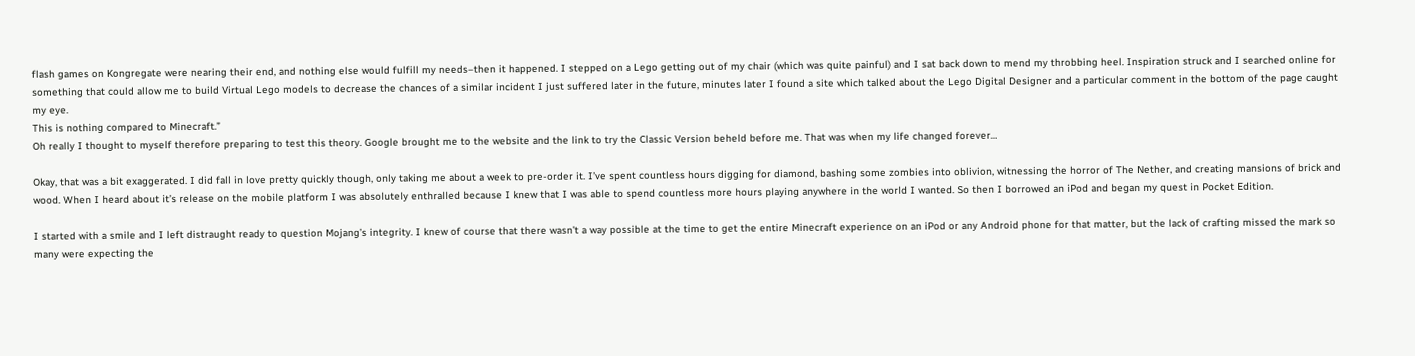flash games on Kongregate were nearing their end, and nothing else would fulfill my needs–then it happened. I stepped on a Lego getting out of my chair (which was quite painful) and I sat back down to mend my throbbing heel. Inspiration struck and I searched online for something that could allow me to build Virtual Lego models to decrease the chances of a similar incident I just suffered later in the future, minutes later I found a site which talked about the Lego Digital Designer and a particular comment in the bottom of the page caught my eye.
This is nothing compared to Minecraft.”
Oh really I thought to myself therefore preparing to test this theory. Google brought me to the website and the link to try the Classic Version beheld before me. That was when my life changed forever…

Okay, that was a bit exaggerated. I did fall in love pretty quickly though, only taking me about a week to pre-order it. I’ve spent countless hours digging for diamond, bashing some zombies into oblivion, witnessing the horror of The Nether, and creating mansions of brick and wood. When I heard about it’s release on the mobile platform I was absolutely enthralled because I knew that I was able to spend countless more hours playing anywhere in the world I wanted. So then I borrowed an iPod and began my quest in Pocket Edition.

I started with a smile and I left distraught ready to question Mojang’s integrity. I knew of course that there wasn’t a way possible at the time to get the entire Minecraft experience on an iPod or any Android phone for that matter, but the lack of crafting missed the mark so many were expecting the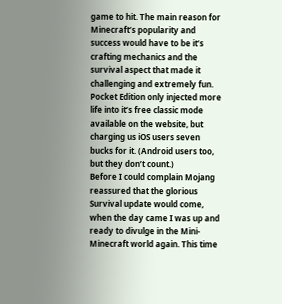game to hit. The main reason for Minecraft’s popularity and success would have to be it’s crafting mechanics and the survival aspect that made it challenging and extremely fun. Pocket Edition only injected more life into it’s free classic mode available on the website, but charging us iOS users seven bucks for it. (Android users too, but they don’t count.)
Before I could complain Mojang reassured that the glorious Survival update would come, when the day came I was up and ready to divulge in the Mini-Minecraft world again. This time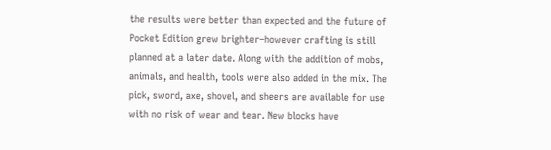the results were better than expected and the future of Pocket Edition grew brighter–however crafting is still planned at a later date. Along with the addition of mobs, animals, and health, tools were also added in the mix. The pick, sword, axe, shovel, and sheers are available for use with no risk of wear and tear. New blocks have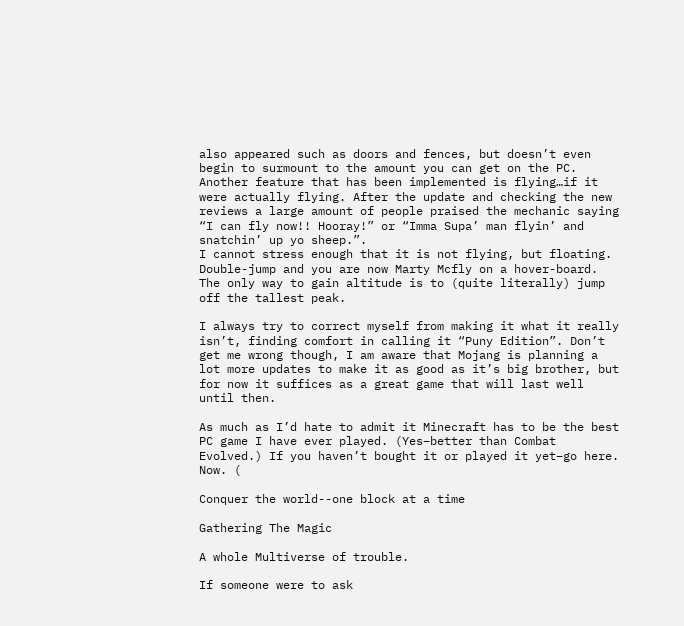also appeared such as doors and fences, but doesn’t even begin to surmount to the amount you can get on the PC.
Another feature that has been implemented is flying…if it were actually flying. After the update and checking the new reviews a large amount of people praised the mechanic saying “I can fly now!! Hooray!” or “Imma Supa’ man flyin’ and snatchin’ up yo sheep.”.
I cannot stress enough that it is not flying, but floating. Double-jump and you are now Marty Mcfly on a hover-board. The only way to gain altitude is to (quite literally) jump off the tallest peak.

I always try to correct myself from making it what it really isn’t, finding comfort in calling it “Puny Edition”. Don’t get me wrong though, I am aware that Mojang is planning a lot more updates to make it as good as it’s big brother, but for now it suffices as a great game that will last well until then.

As much as I’d hate to admit it Minecraft has to be the best PC game I have ever played. (Yes–better than Combat Evolved.) If you haven’t bought it or played it yet–go here. Now. (

Conquer the world--one block at a time

Gathering The Magic

A whole Multiverse of trouble.

If someone were to ask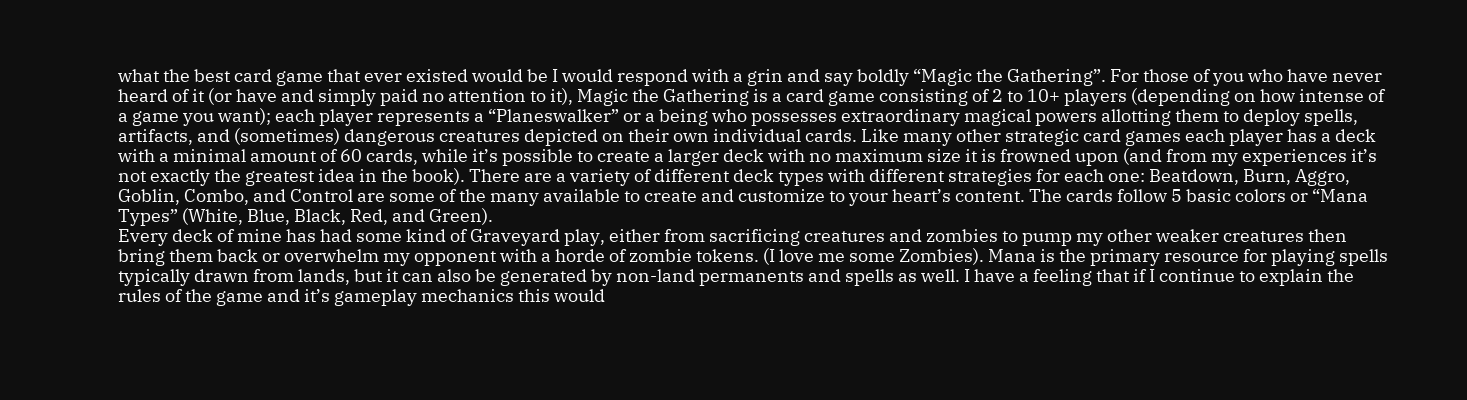what the best card game that ever existed would be I would respond with a grin and say boldly “Magic the Gathering”. For those of you who have never heard of it (or have and simply paid no attention to it), Magic the Gathering is a card game consisting of 2 to 10+ players (depending on how intense of a game you want); each player represents a “Planeswalker” or a being who possesses extraordinary magical powers allotting them to deploy spells, artifacts, and (sometimes) dangerous creatures depicted on their own individual cards. Like many other strategic card games each player has a deck with a minimal amount of 60 cards, while it’s possible to create a larger deck with no maximum size it is frowned upon (and from my experiences it’s not exactly the greatest idea in the book). There are a variety of different deck types with different strategies for each one: Beatdown, Burn, Aggro, Goblin, Combo, and Control are some of the many available to create and customize to your heart’s content. The cards follow 5 basic colors or “Mana Types” (White, Blue, Black, Red, and Green).
Every deck of mine has had some kind of Graveyard play, either from sacrificing creatures and zombies to pump my other weaker creatures then bring them back or overwhelm my opponent with a horde of zombie tokens. (I love me some Zombies). Mana is the primary resource for playing spells typically drawn from lands, but it can also be generated by non-land permanents and spells as well. I have a feeling that if I continue to explain the rules of the game and it’s gameplay mechanics this would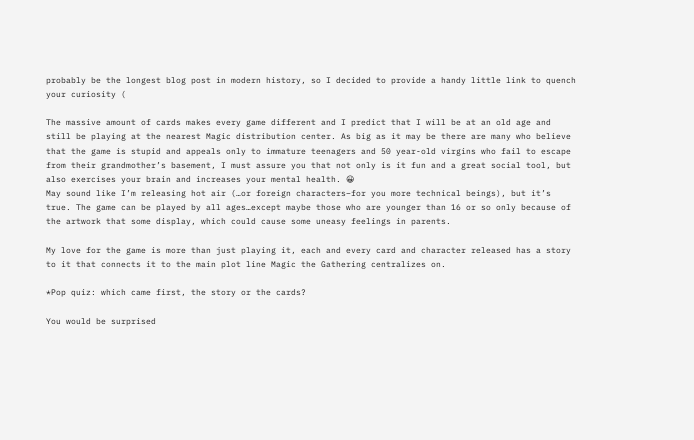probably be the longest blog post in modern history, so I decided to provide a handy little link to quench your curiosity (

The massive amount of cards makes every game different and I predict that I will be at an old age and still be playing at the nearest Magic distribution center. As big as it may be there are many who believe that the game is stupid and appeals only to immature teenagers and 50 year-old virgins who fail to escape from their grandmother’s basement, I must assure you that not only is it fun and a great social tool, but also exercises your brain and increases your mental health. 😀
May sound like I’m releasing hot air (…or foreign characters–for you more technical beings), but it’s true. The game can be played by all ages…except maybe those who are younger than 16 or so only because of the artwork that some display, which could cause some uneasy feelings in parents.

My love for the game is more than just playing it, each and every card and character released has a story to it that connects it to the main plot line Magic the Gathering centralizes on.

*Pop quiz: which came first, the story or the cards?

You would be surprised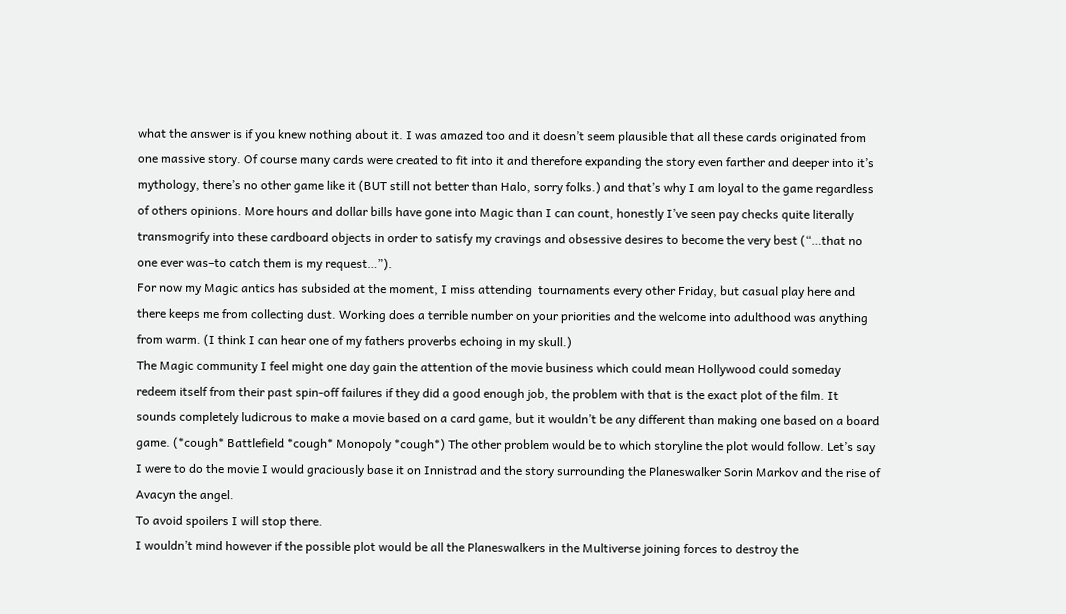what the answer is if you knew nothing about it. I was amazed too and it doesn’t seem plausible that all these cards originated from one massive story. Of course many cards were created to fit into it and therefore expanding the story even farther and deeper into it’s mythology, there’s no other game like it (BUT still not better than Halo, sorry folks.) and that’s why I am loyal to the game regardless of others opinions. More hours and dollar bills have gone into Magic than I can count, honestly I’ve seen pay checks quite literally transmogrify into these cardboard objects in order to satisfy my cravings and obsessive desires to become the very best (“…that no one ever was–to catch them is my request…”).
For now my Magic antics has subsided at the moment, I miss attending  tournaments every other Friday, but casual play here and there keeps me from collecting dust. Working does a terrible number on your priorities and the welcome into adulthood was anything from warm. (I think I can hear one of my fathers proverbs echoing in my skull.)
The Magic community I feel might one day gain the attention of the movie business which could mean Hollywood could someday redeem itself from their past spin-off failures if they did a good enough job, the problem with that is the exact plot of the film. It sounds completely ludicrous to make a movie based on a card game, but it wouldn’t be any different than making one based on a board game. (*cough* Battlefield *cough* Monopoly *cough*) The other problem would be to which storyline the plot would follow. Let’s say I were to do the movie I would graciously base it on Innistrad and the story surrounding the Planeswalker Sorin Markov and the rise of Avacyn the angel.
To avoid spoilers I will stop there.
I wouldn’t mind however if the possible plot would be all the Planeswalkers in the Multiverse joining forces to destroy the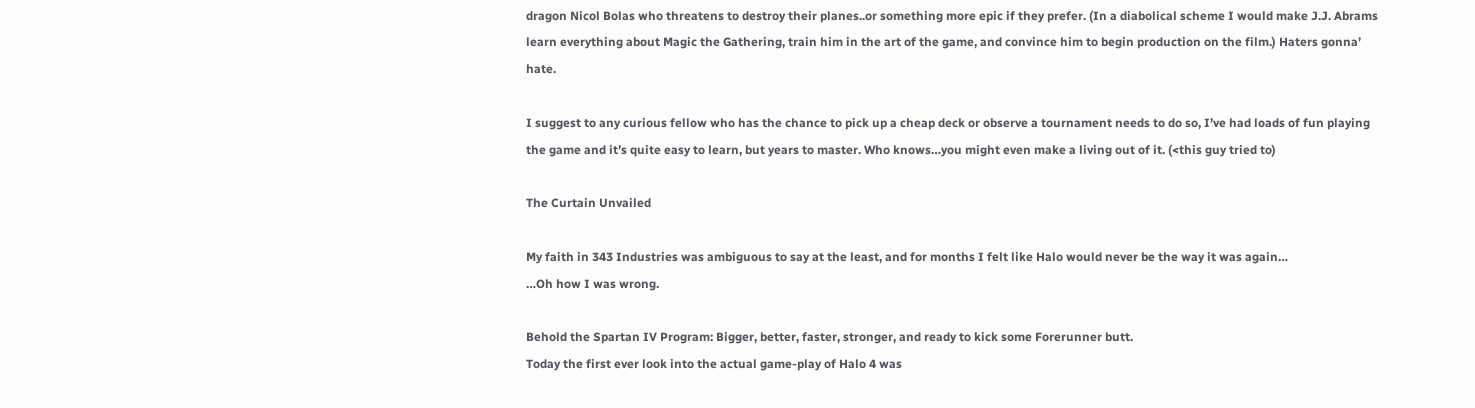dragon Nicol Bolas who threatens to destroy their planes..or something more epic if they prefer. (In a diabolical scheme I would make J.J. Abrams learn everything about Magic the Gathering, train him in the art of the game, and convince him to begin production on the film.) Haters gonna’ hate.

I suggest to any curious fellow who has the chance to pick up a cheap deck or observe a tournament needs to do so, I’ve had loads of fun playing the game and it’s quite easy to learn, but years to master. Who knows…you might even make a living out of it. (<this guy tried to)

The Curtain Unvailed

My faith in 343 Industries was ambiguous to say at the least, and for months I felt like Halo would never be the way it was again…
…Oh how I was wrong.

Behold the Spartan IV Program: Bigger, better, faster, stronger, and ready to kick some Forerunner butt.
Today the first ever look into the actual game-play of Halo 4 was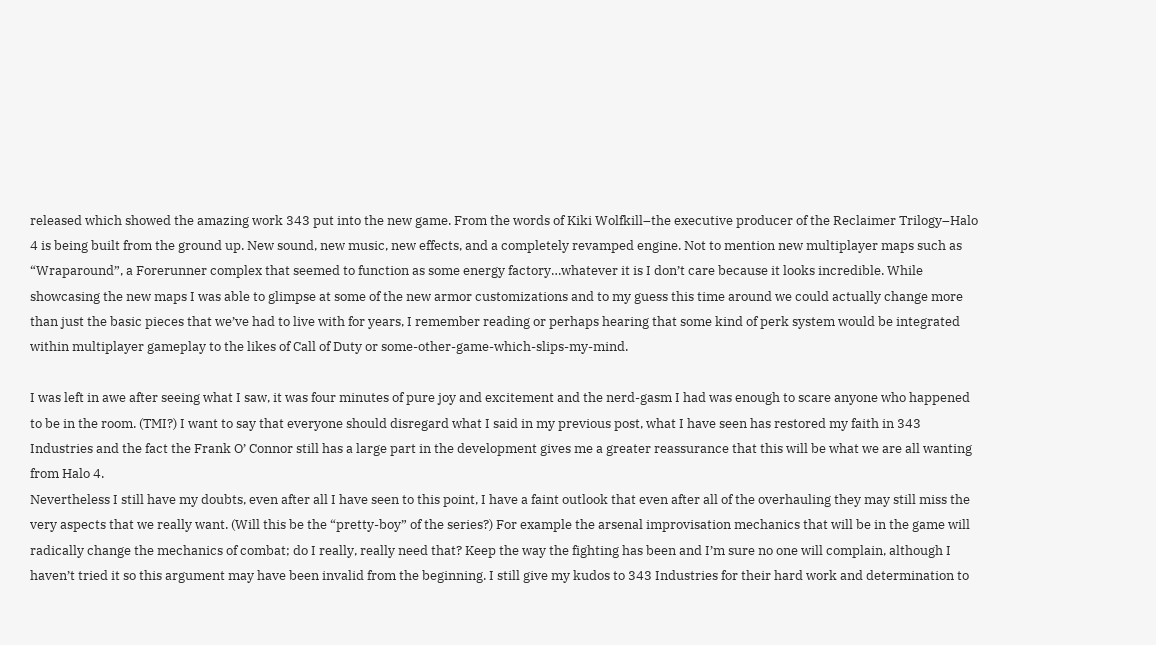released which showed the amazing work 343 put into the new game. From the words of Kiki Wolfkill–the executive producer of the Reclaimer Trilogy–Halo 4 is being built from the ground up. New sound, new music, new effects, and a completely revamped engine. Not to mention new multiplayer maps such as “Wraparound”, a Forerunner complex that seemed to function as some energy factory…whatever it is I don’t care because it looks incredible. While showcasing the new maps I was able to glimpse at some of the new armor customizations and to my guess this time around we could actually change more than just the basic pieces that we’ve had to live with for years, I remember reading or perhaps hearing that some kind of perk system would be integrated within multiplayer gameplay to the likes of Call of Duty or some-other-game-which-slips-my-mind.

I was left in awe after seeing what I saw, it was four minutes of pure joy and excitement and the nerd-gasm I had was enough to scare anyone who happened to be in the room. (TMI?) I want to say that everyone should disregard what I said in my previous post, what I have seen has restored my faith in 343 Industries and the fact the Frank O’ Connor still has a large part in the development gives me a greater reassurance that this will be what we are all wanting from Halo 4.
Nevertheless I still have my doubts, even after all I have seen to this point, I have a faint outlook that even after all of the overhauling they may still miss the very aspects that we really want. (Will this be the “pretty-boy” of the series?) For example the arsenal improvisation mechanics that will be in the game will radically change the mechanics of combat; do I really, really need that? Keep the way the fighting has been and I’m sure no one will complain, although I haven’t tried it so this argument may have been invalid from the beginning. I still give my kudos to 343 Industries for their hard work and determination to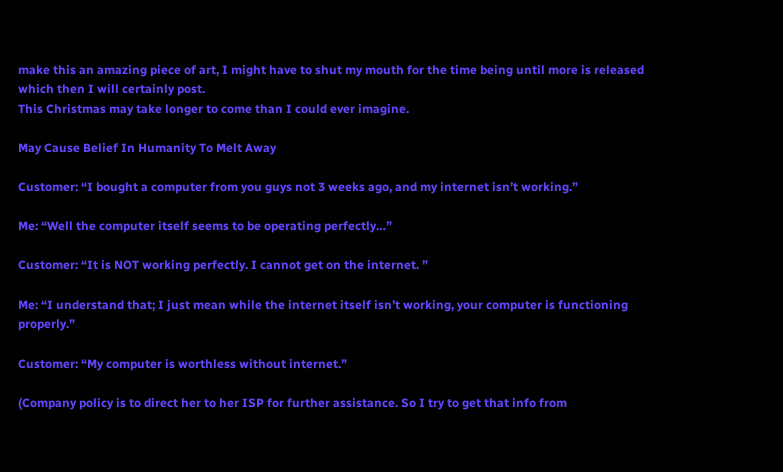make this an amazing piece of art, I might have to shut my mouth for the time being until more is released which then I will certainly post.
This Christmas may take longer to come than I could ever imagine.

May Cause Belief In Humanity To Melt Away

Customer: “I bought a computer from you guys not 3 weeks ago, and my internet isn’t working.”

Me: “Well the computer itself seems to be operating perfectly…”

Customer: “It is NOT working perfectly. I cannot get on the internet. ”

Me: “I understand that; I just mean while the internet itself isn’t working, your computer is functioning properly.”

Customer: “My computer is worthless without internet.”

(Company policy is to direct her to her ISP for further assistance. So I try to get that info from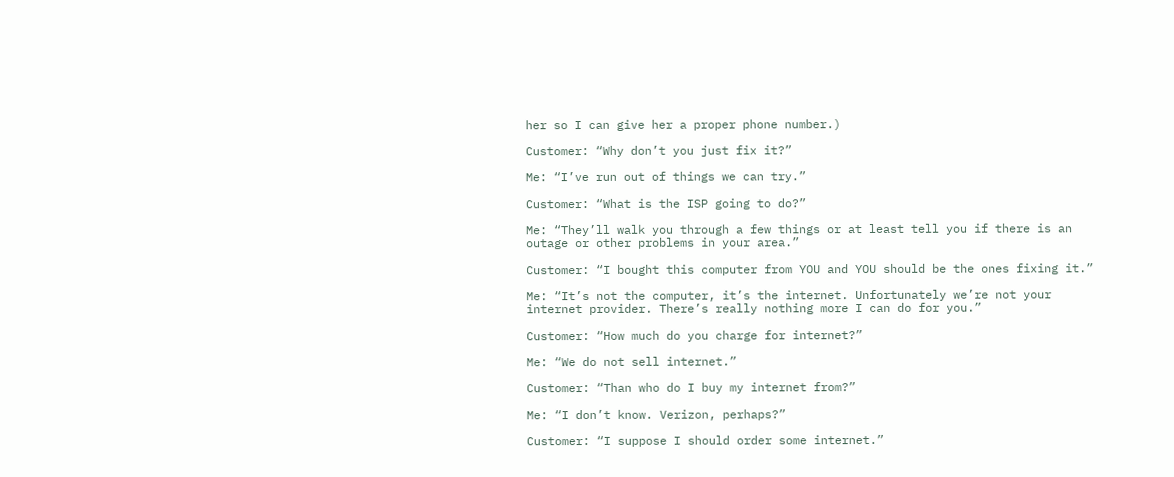her so I can give her a proper phone number.)

Customer: “Why don’t you just fix it?”

Me: “I’ve run out of things we can try.”

Customer: “What is the ISP going to do?”

Me: “They’ll walk you through a few things or at least tell you if there is an outage or other problems in your area.”

Customer: “I bought this computer from YOU and YOU should be the ones fixing it.”

Me: “It’s not the computer, it’s the internet. Unfortunately we’re not your internet provider. There’s really nothing more I can do for you.”

Customer: “How much do you charge for internet?”

Me: “We do not sell internet.”

Customer: “Than who do I buy my internet from?”

Me: “I don’t know. Verizon, perhaps?”

Customer: “I suppose I should order some internet.”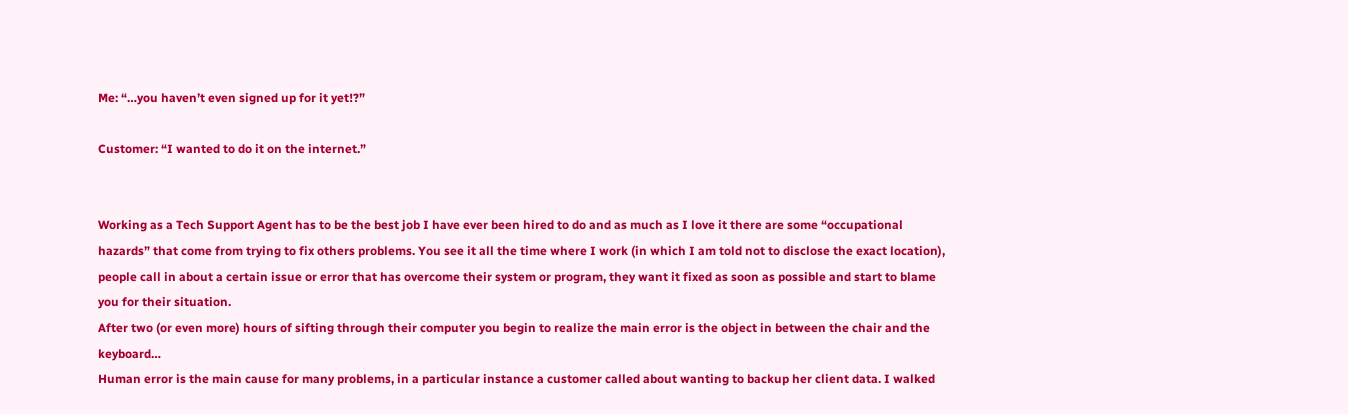Me: “…you haven’t even signed up for it yet!?”

Customer: “I wanted to do it on the internet.”


Working as a Tech Support Agent has to be the best job I have ever been hired to do and as much as I love it there are some “occupational hazards” that come from trying to fix others problems. You see it all the time where I work (in which I am told not to disclose the exact location), people call in about a certain issue or error that has overcome their system or program, they want it fixed as soon as possible and start to blame you for their situation.
After two (or even more) hours of sifting through their computer you begin to realize the main error is the object in between the chair and the keyboard…
Human error is the main cause for many problems, in a particular instance a customer called about wanting to backup her client data. I walked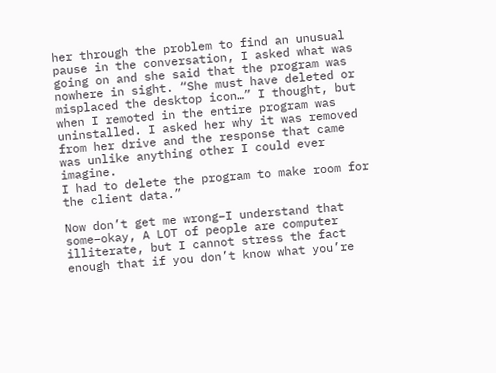her through the problem to find an unusual pause in the conversation, I asked what was going on and she said that the program was nowhere in sight. “She must have deleted or misplaced the desktop icon…” I thought, but when I remoted in the entire program was uninstalled. I asked her why it was removed from her drive and the response that came was unlike anything other I could ever imagine.
I had to delete the program to make room for the client data.”

Now don’t get me wrong–I understand that some–okay, A LOT of people are computer illiterate, but I cannot stress the fact enough that if you don’t know what you’re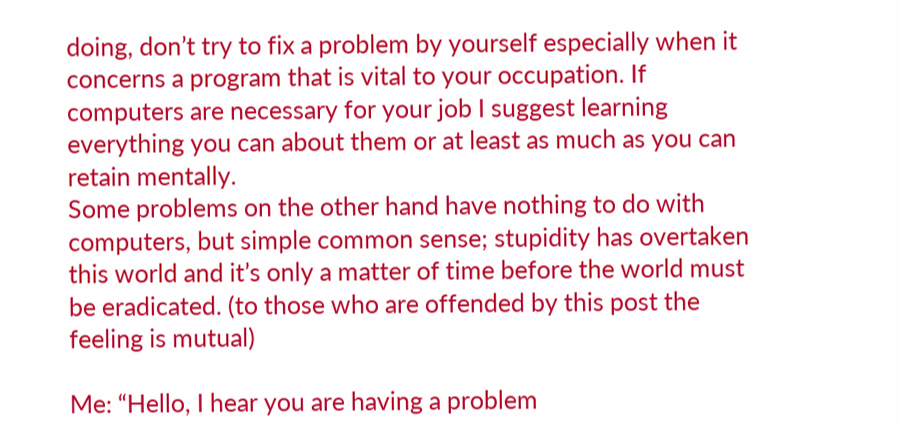doing, don’t try to fix a problem by yourself especially when it concerns a program that is vital to your occupation. If computers are necessary for your job I suggest learning everything you can about them or at least as much as you can retain mentally.
Some problems on the other hand have nothing to do with computers, but simple common sense; stupidity has overtaken this world and it’s only a matter of time before the world must be eradicated. (to those who are offended by this post the feeling is mutual)

Me: “Hello, I hear you are having a problem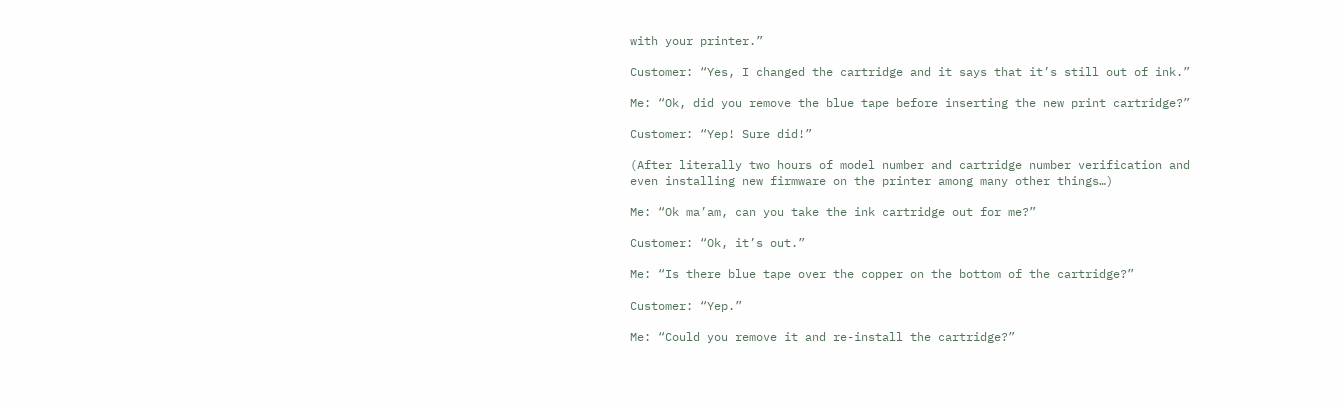with your printer.”

Customer: “Yes, I changed the cartridge and it says that it’s still out of ink.”

Me: “Ok, did you remove the blue tape before inserting the new print cartridge?”

Customer: “Yep! Sure did!”

(After literally two hours of model number and cartridge number verification and even installing new firmware on the printer among many other things…)

Me: “Ok ma’am, can you take the ink cartridge out for me?”

Customer: “Ok, it’s out.”

Me: “Is there blue tape over the copper on the bottom of the cartridge?”

Customer: “Yep.”

Me: “Could you remove it and re-install the cartridge?”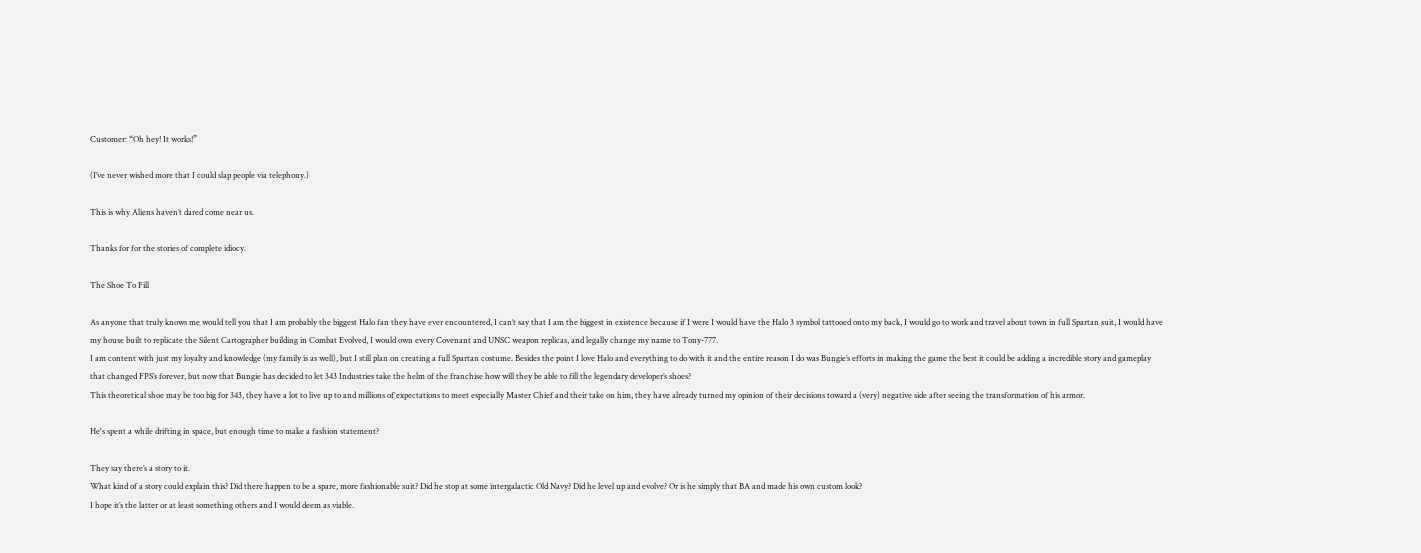Customer: “Oh hey! It works!”

(I’ve never wished more that I could slap people via telephony.)

This is why Aliens haven’t dared come near us.

Thanks for for the stories of complete idiocy.

The Shoe To Fill

As anyone that truly knows me would tell you that I am probably the biggest Halo fan they have ever encountered, I can’t say that I am the biggest in existence because if I were I would have the Halo 3 symbol tattooed onto my back, I would go to work and travel about town in full Spartan suit, I would have my house built to replicate the Silent Cartographer building in Combat Evolved, I would own every Covenant and UNSC weapon replicas, and legally change my name to Tony-777.
I am content with just my loyalty and knowledge (my family is as well), but I still plan on creating a full Spartan costume. Besides the point I love Halo and everything to do with it and the entire reason I do was Bungie’s efforts in making the game the best it could be adding a incredible story and gameplay that changed FPS’s forever, but now that Bungie has decided to let 343 Industries take the helm of the franchise how will they be able to fill the legendary developer’s shoes?
This theoretical shoe may be too big for 343, they have a lot to live up to and millions of expectations to meet especially Master Chief and their take on him, they have already turned my opinion of their decisions toward a (very) negative side after seeing the transformation of his armor.

He's spent a while drifting in space, but enough time to make a fashion statement?

They say there’s a story to it.
What kind of a story could explain this? Did there happen to be a spare, more fashionable suit? Did he stop at some intergalactic Old Navy? Did he level up and evolve? Or is he simply that BA and made his own custom look?
I hope it’s the latter or at least something others and I would deem as viable.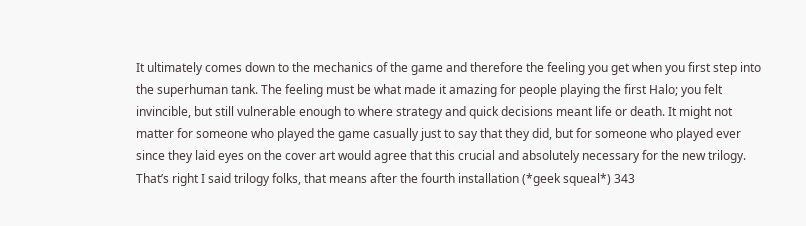It ultimately comes down to the mechanics of the game and therefore the feeling you get when you first step into the superhuman tank. The feeling must be what made it amazing for people playing the first Halo; you felt invincible, but still vulnerable enough to where strategy and quick decisions meant life or death. It might not matter for someone who played the game casually just to say that they did, but for someone who played ever since they laid eyes on the cover art would agree that this crucial and absolutely necessary for the new trilogy.
That’s right I said trilogy folks, that means after the fourth installation (*geek squeal*) 343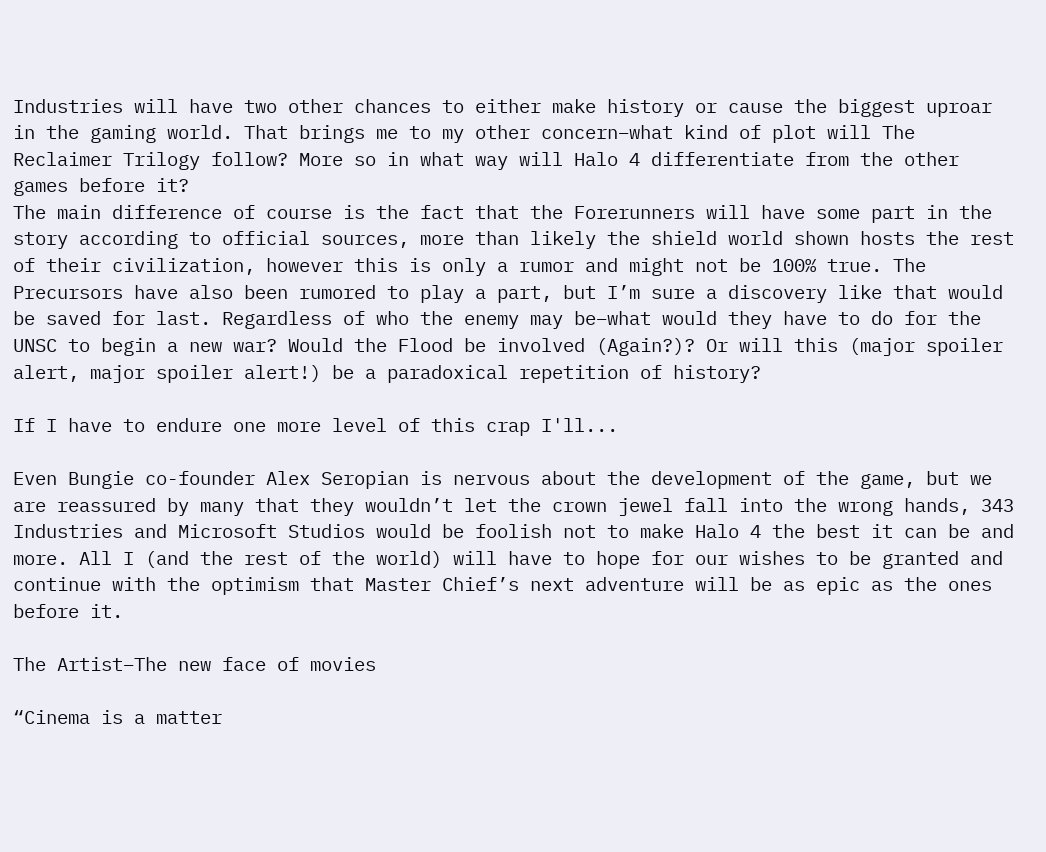Industries will have two other chances to either make history or cause the biggest uproar in the gaming world. That brings me to my other concern–what kind of plot will The Reclaimer Trilogy follow? More so in what way will Halo 4 differentiate from the other games before it?
The main difference of course is the fact that the Forerunners will have some part in the story according to official sources, more than likely the shield world shown hosts the rest of their civilization, however this is only a rumor and might not be 100% true. The Precursors have also been rumored to play a part, but I’m sure a discovery like that would be saved for last. Regardless of who the enemy may be–what would they have to do for the UNSC to begin a new war? Would the Flood be involved (Again?)? Or will this (major spoiler alert, major spoiler alert!) be a paradoxical repetition of history?

If I have to endure one more level of this crap I'll...

Even Bungie co-founder Alex Seropian is nervous about the development of the game, but we are reassured by many that they wouldn’t let the crown jewel fall into the wrong hands, 343 Industries and Microsoft Studios would be foolish not to make Halo 4 the best it can be and more. All I (and the rest of the world) will have to hope for our wishes to be granted and continue with the optimism that Master Chief’s next adventure will be as epic as the ones before it.

The Artist–The new face of movies

“Cinema is a matter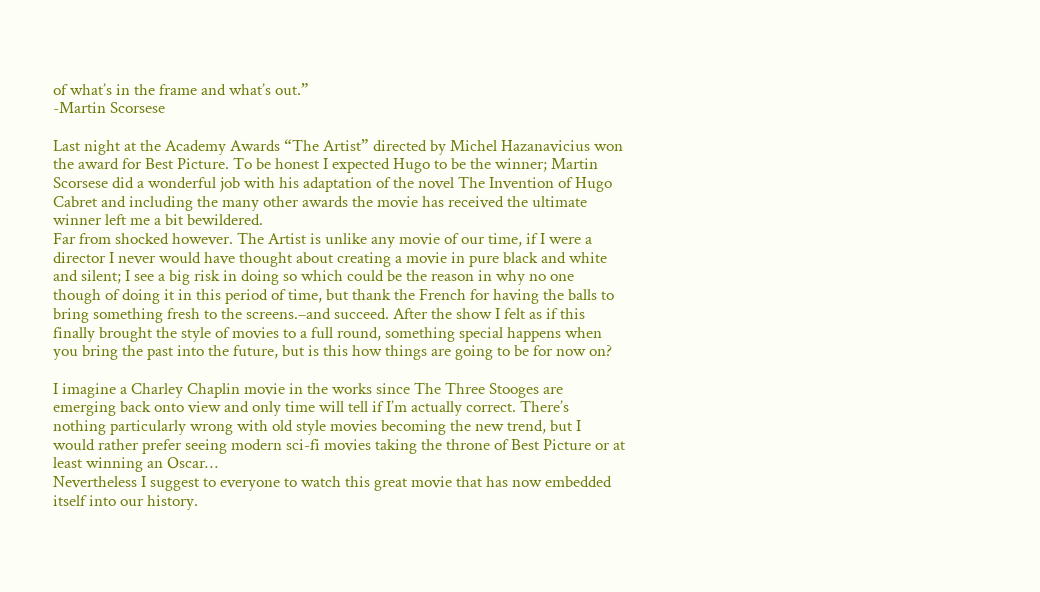of what’s in the frame and what’s out.”
-Martin Scorsese

Last night at the Academy Awards “The Artist” directed by Michel Hazanavicius won the award for Best Picture. To be honest I expected Hugo to be the winner; Martin Scorsese did a wonderful job with his adaptation of the novel The Invention of Hugo Cabret and including the many other awards the movie has received the ultimate winner left me a bit bewildered.
Far from shocked however. The Artist is unlike any movie of our time, if I were a director I never would have thought about creating a movie in pure black and white and silent; I see a big risk in doing so which could be the reason in why no one though of doing it in this period of time, but thank the French for having the balls to bring something fresh to the screens.–and succeed. After the show I felt as if this finally brought the style of movies to a full round, something special happens when you bring the past into the future, but is this how things are going to be for now on?

I imagine a Charley Chaplin movie in the works since The Three Stooges are emerging back onto view and only time will tell if I’m actually correct. There’s nothing particularly wrong with old style movies becoming the new trend, but I would rather prefer seeing modern sci-fi movies taking the throne of Best Picture or at least winning an Oscar…
Nevertheless I suggest to everyone to watch this great movie that has now embedded itself into our history.